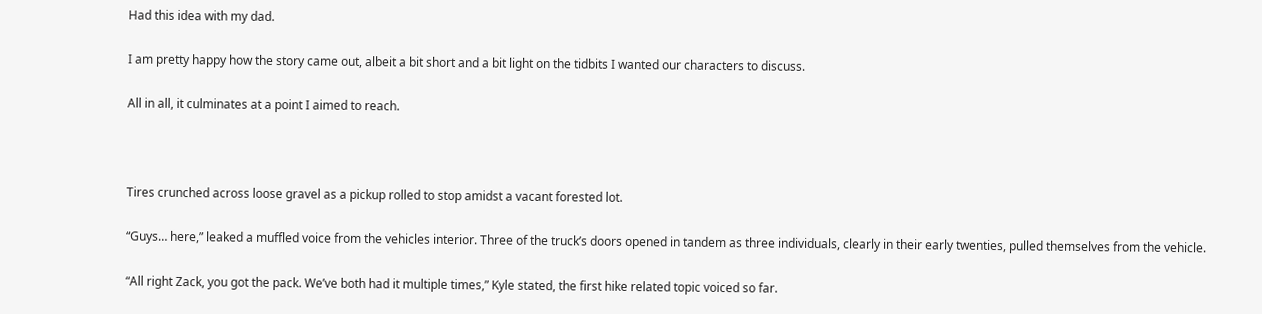Had this idea with my dad.

I am pretty happy how the story came out, albeit a bit short and a bit light on the tidbits I wanted our characters to discuss.

All in all, it culminates at a point I aimed to reach.



Tires crunched across loose gravel as a pickup rolled to stop amidst a vacant forested lot.

“Guys… here,” leaked a muffled voice from the vehicles interior. Three of the truck’s doors opened in tandem as three individuals, clearly in their early twenties, pulled themselves from the vehicle.

“All right Zack, you got the pack. We’ve both had it multiple times,” Kyle stated, the first hike related topic voiced so far.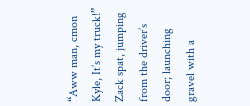“Aww man, cmon Kyle, It’s my truck!” Zack spat, jumping from the driver’s door; launching gravel with a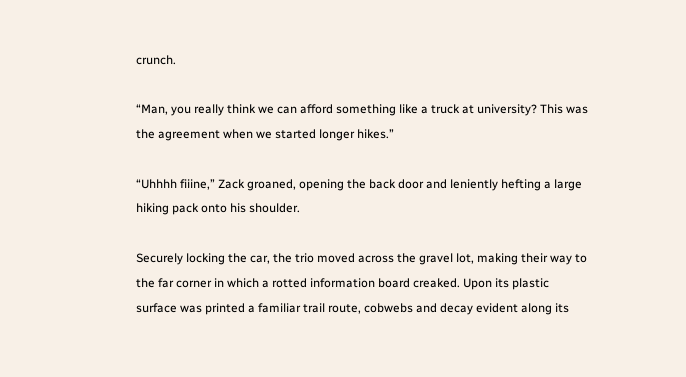crunch.

“Man, you really think we can afford something like a truck at university? This was the agreement when we started longer hikes.”

“Uhhhh fiiine,” Zack groaned, opening the back door and leniently hefting a large hiking pack onto his shoulder.

Securely locking the car, the trio moved across the gravel lot, making their way to the far corner in which a rotted information board creaked. Upon its plastic surface was printed a familiar trail route, cobwebs and decay evident along its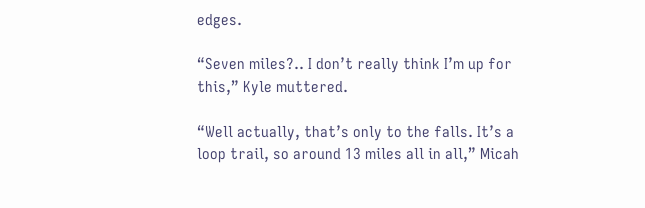edges.

“Seven miles?.. I don’t really think I’m up for this,” Kyle muttered.

“Well actually, that’s only to the falls. It’s a loop trail, so around 13 miles all in all,” Micah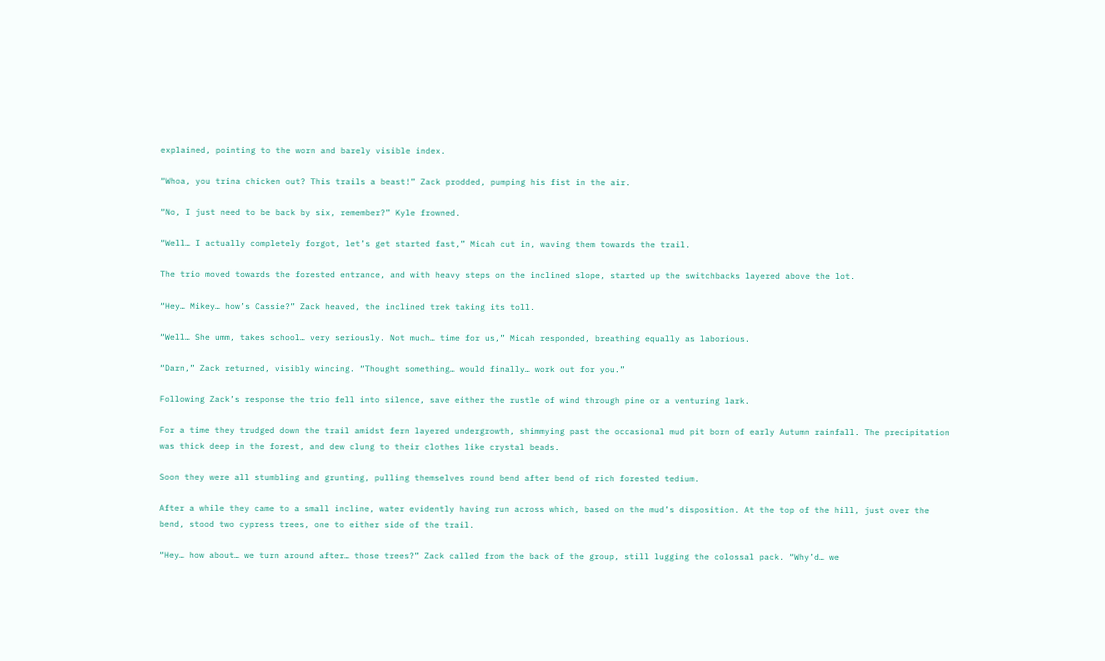explained, pointing to the worn and barely visible index.

“Whoa, you trina chicken out? This trails a beast!” Zack prodded, pumping his fist in the air.

“No, I just need to be back by six, remember?” Kyle frowned.

“Well… I actually completely forgot, let’s get started fast,” Micah cut in, waving them towards the trail.

The trio moved towards the forested entrance, and with heavy steps on the inclined slope, started up the switchbacks layered above the lot.

“Hey… Mikey… how’s Cassie?” Zack heaved, the inclined trek taking its toll.

“Well… She umm, takes school… very seriously. Not much… time for us,” Micah responded, breathing equally as laborious.

“Darn,” Zack returned, visibly wincing. “Thought something… would finally… work out for you.”

Following Zack’s response the trio fell into silence, save either the rustle of wind through pine or a venturing lark.

For a time they trudged down the trail amidst fern layered undergrowth, shimmying past the occasional mud pit born of early Autumn rainfall. The precipitation was thick deep in the forest, and dew clung to their clothes like crystal beads.

Soon they were all stumbling and grunting, pulling themselves round bend after bend of rich forested tedium.

After a while they came to a small incline, water evidently having run across which, based on the mud’s disposition. At the top of the hill, just over the bend, stood two cypress trees, one to either side of the trail.

“Hey… how about… we turn around after… those trees?” Zack called from the back of the group, still lugging the colossal pack. “Why’d… we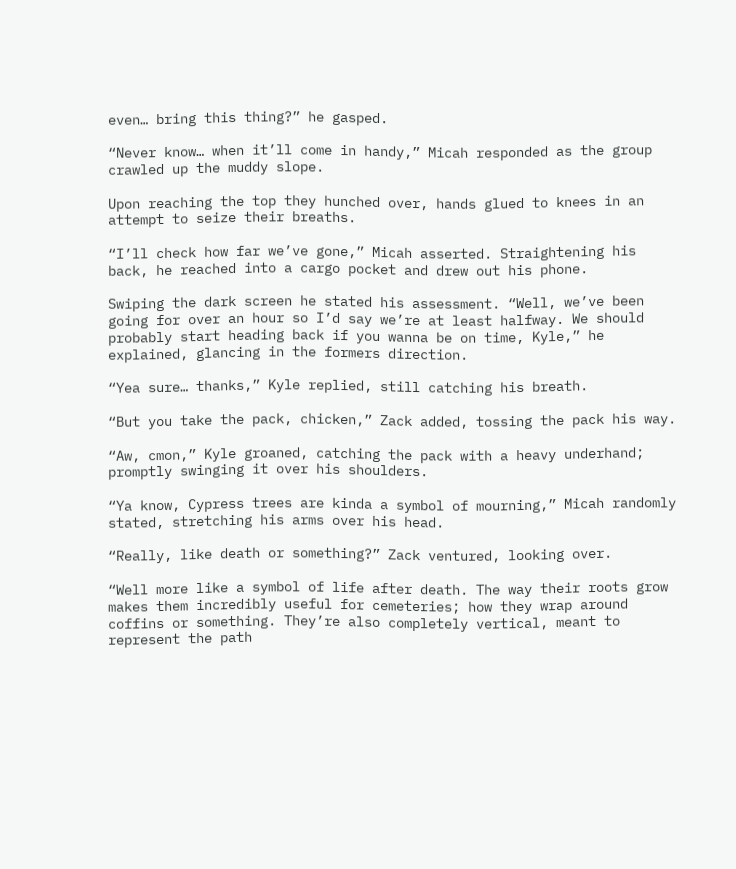even… bring this thing?” he gasped.

“Never know… when it’ll come in handy,” Micah responded as the group crawled up the muddy slope.

Upon reaching the top they hunched over, hands glued to knees in an attempt to seize their breaths.

“I’ll check how far we’ve gone,” Micah asserted. Straightening his back, he reached into a cargo pocket and drew out his phone.

Swiping the dark screen he stated his assessment. “Well, we’ve been going for over an hour so I’d say we’re at least halfway. We should probably start heading back if you wanna be on time, Kyle,” he explained, glancing in the formers direction.

“Yea sure… thanks,” Kyle replied, still catching his breath.

“But you take the pack, chicken,” Zack added, tossing the pack his way.

“Aw, cmon,” Kyle groaned, catching the pack with a heavy underhand; promptly swinging it over his shoulders.

“Ya know, Cypress trees are kinda a symbol of mourning,” Micah randomly stated, stretching his arms over his head.

“Really, like death or something?” Zack ventured, looking over.

“Well more like a symbol of life after death. The way their roots grow makes them incredibly useful for cemeteries; how they wrap around coffins or something. They’re also completely vertical, meant to represent the path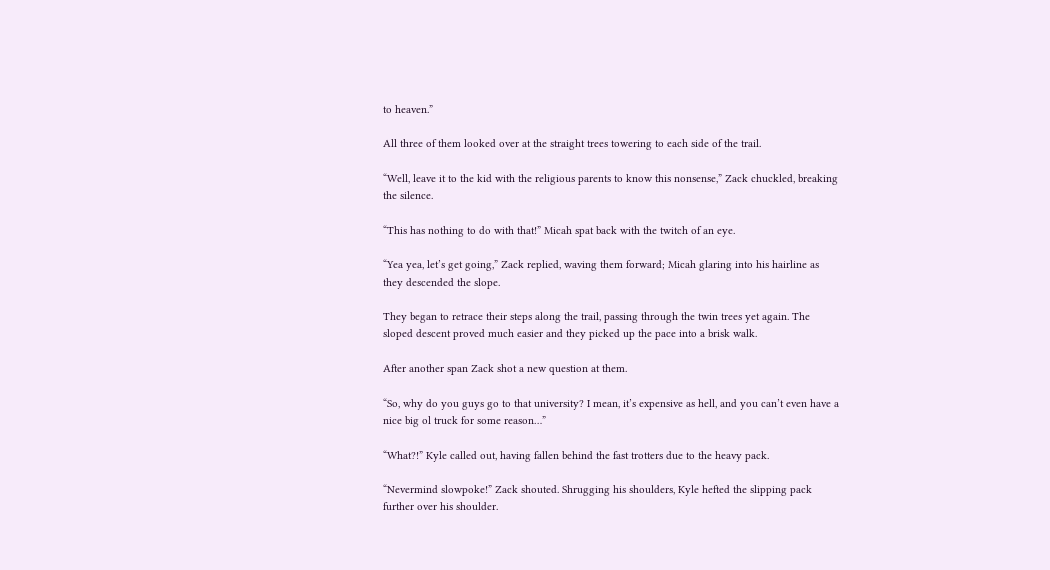to heaven.”

All three of them looked over at the straight trees towering to each side of the trail.

“Well, leave it to the kid with the religious parents to know this nonsense,” Zack chuckled, breaking the silence.

“This has nothing to do with that!” Micah spat back with the twitch of an eye.

“Yea yea, let’s get going,” Zack replied, waving them forward; Micah glaring into his hairline as they descended the slope.

They began to retrace their steps along the trail, passing through the twin trees yet again. The sloped descent proved much easier and they picked up the pace into a brisk walk.

After another span Zack shot a new question at them.

“So, why do you guys go to that university? I mean, it’s expensive as hell, and you can’t even have a nice big ol truck for some reason…”

“What?!” Kyle called out, having fallen behind the fast trotters due to the heavy pack.

“Nevermind slowpoke!” Zack shouted. Shrugging his shoulders, Kyle hefted the slipping pack further over his shoulder.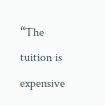“The tuition is expensive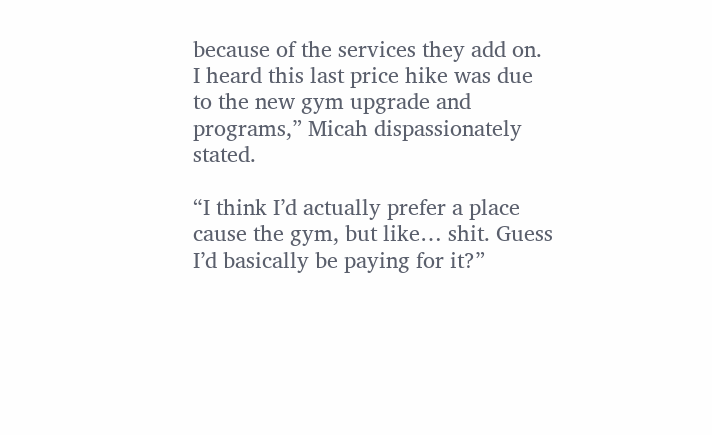because of the services they add on. I heard this last price hike was due to the new gym upgrade and programs,” Micah dispassionately stated.

“I think I’d actually prefer a place cause the gym, but like… shit. Guess I’d basically be paying for it?”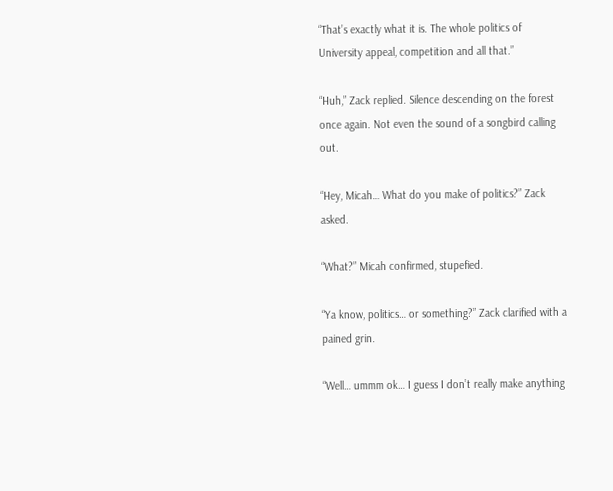“That’s exactly what it is. The whole politics of University appeal, competition and all that.”

“Huh,” Zack replied. Silence descending on the forest once again. Not even the sound of a songbird calling out.

“Hey, Micah… What do you make of politics?” Zack asked.

“What?” Micah confirmed, stupefied.

“Ya know, politics… or something?” Zack clarified with a pained grin.

“Well… ummm ok… I guess I don’t really make anything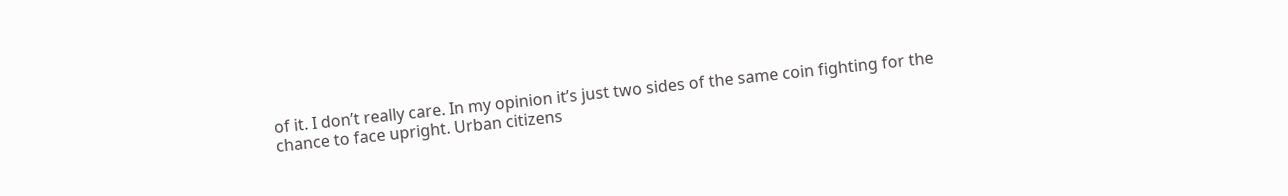of it. I don’t really care. In my opinion it’s just two sides of the same coin fighting for the chance to face upright. Urban citizens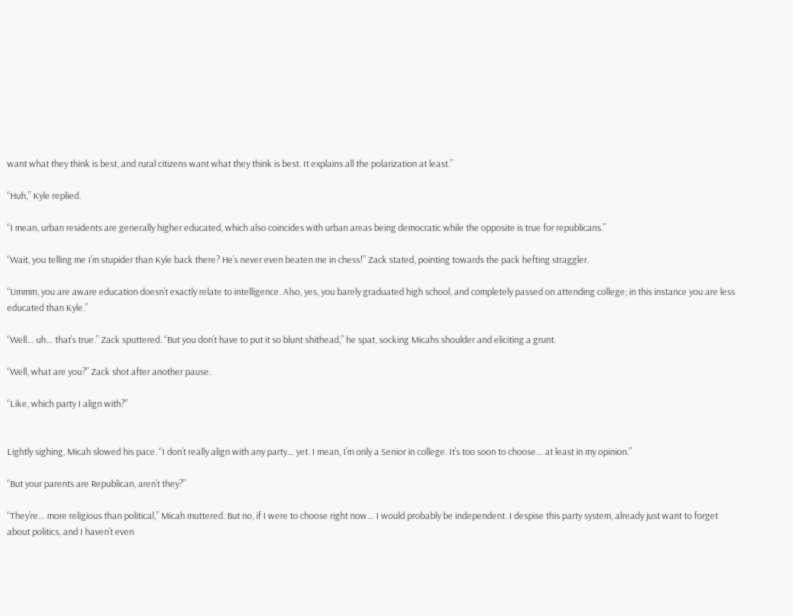want what they think is best, and rural citizens want what they think is best. It explains all the polarization at least.”

“Huh,” Kyle replied.

“I mean, urban residents are generally higher educated, which also coincides with urban areas being democratic while the opposite is true for republicans.”

“Wait, you telling me I’m stupider than Kyle back there? He’s never even beaten me in chess!” Zack stated, pointing towards the pack hefting straggler.

“Ummm, you are aware education doesn’t exactly relate to intelligence. Also, yes, you barely graduated high school, and completely passed on attending college; in this instance you are less educated than Kyle.”

“Well… uh… that’s true.” Zack sputtered. “But you don’t have to put it so blunt shithead,” he spat, socking Micahs shoulder and eliciting a grunt.

“Well, what are you?” Zack shot after another pause.

“Like, which party I align with?”


Lightly sighing, Micah slowed his pace. “I don’t really align with any party… yet. I mean, I’m only a Senior in college. It’s too soon to choose… at least in my opinion.”

“But your parents are Republican, aren’t they?”

“They’re… more religious than political,” Micah muttered. But no, if I were to choose right now… I would probably be independent. I despise this party system, already just want to forget about politics, and I haven’t even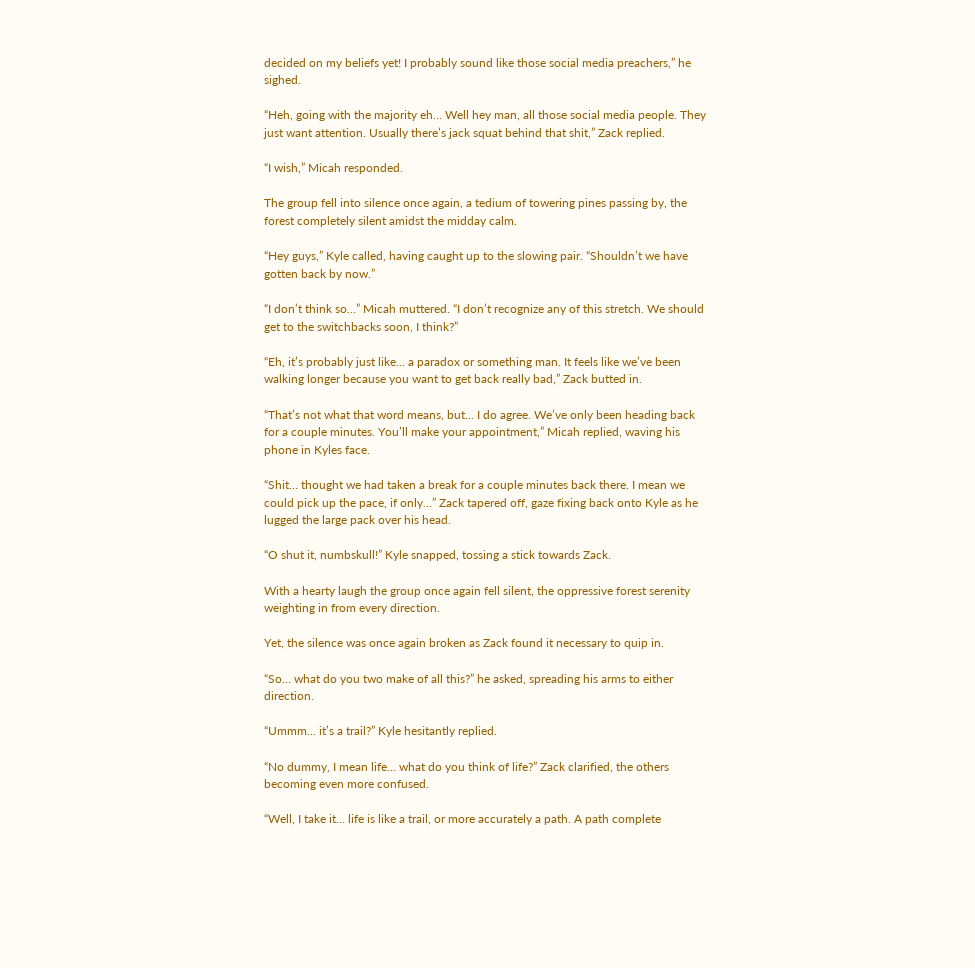decided on my beliefs yet! I probably sound like those social media preachers,” he sighed.

“Heh, going with the majority eh… Well hey man, all those social media people. They just want attention. Usually there’s jack squat behind that shit,” Zack replied.

“I wish,” Micah responded.

The group fell into silence once again, a tedium of towering pines passing by, the forest completely silent amidst the midday calm.

“Hey guys,” Kyle called, having caught up to the slowing pair. “Shouldn’t we have gotten back by now.”

“I don’t think so…” Micah muttered. “I don’t recognize any of this stretch. We should get to the switchbacks soon, I think?”

“Eh, it’s probably just like… a paradox or something man. It feels like we’ve been walking longer because you want to get back really bad,” Zack butted in.

“That’s not what that word means, but… I do agree. We’ve only been heading back for a couple minutes. You’ll make your appointment,” Micah replied, waving his phone in Kyles face.

“Shit… thought we had taken a break for a couple minutes back there. I mean we could pick up the pace, if only…” Zack tapered off, gaze fixing back onto Kyle as he lugged the large pack over his head.

“O shut it, numbskull!” Kyle snapped, tossing a stick towards Zack.

With a hearty laugh the group once again fell silent, the oppressive forest serenity weighting in from every direction.

Yet, the silence was once again broken as Zack found it necessary to quip in.

“So… what do you two make of all this?” he asked, spreading his arms to either direction.

“Ummm… it’s a trail?” Kyle hesitantly replied.

“No dummy, I mean life… what do you think of life?” Zack clarified, the others becoming even more confused.

“Well, I take it… life is like a trail, or more accurately a path. A path complete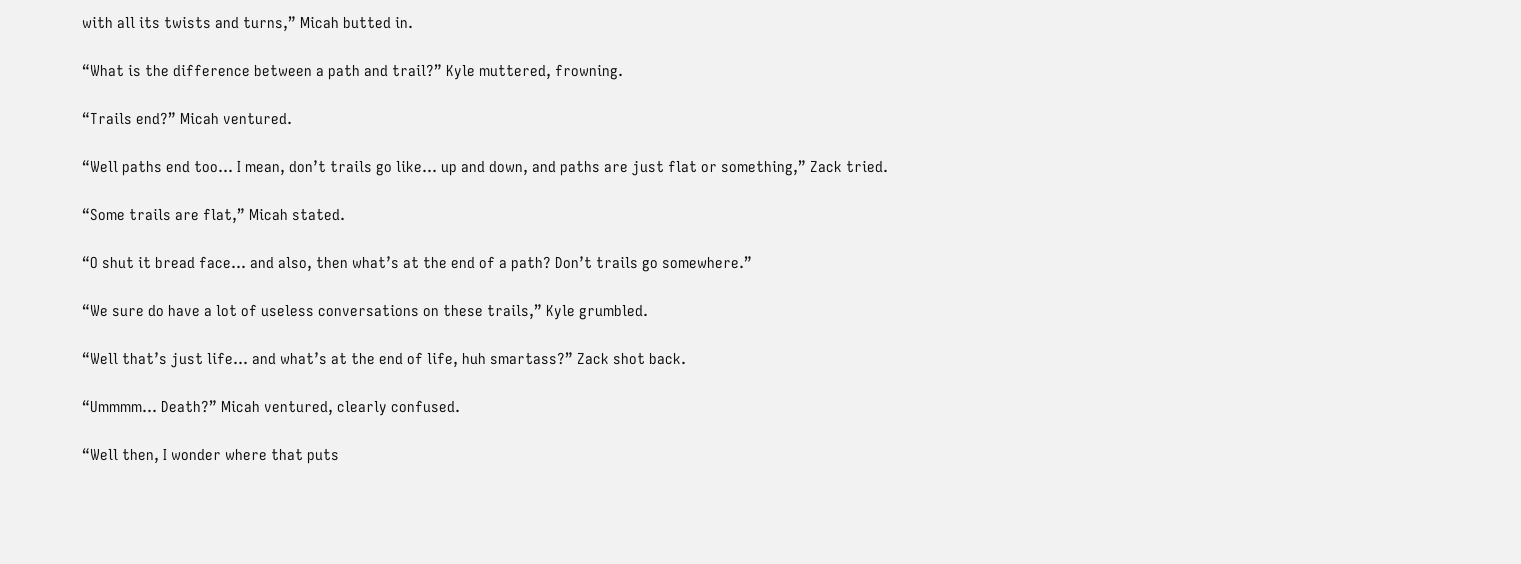with all its twists and turns,” Micah butted in.

“What is the difference between a path and trail?” Kyle muttered, frowning.

“Trails end?” Micah ventured.

“Well paths end too… I mean, don’t trails go like… up and down, and paths are just flat or something,” Zack tried.

“Some trails are flat,” Micah stated.

“O shut it bread face… and also, then what’s at the end of a path? Don’t trails go somewhere.”

“We sure do have a lot of useless conversations on these trails,” Kyle grumbled.

“Well that’s just life… and what’s at the end of life, huh smartass?” Zack shot back.

“Ummmm… Death?” Micah ventured, clearly confused.

“Well then, I wonder where that puts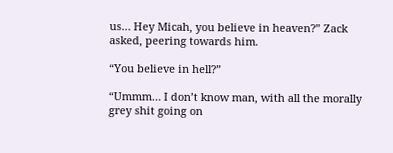us… Hey Micah, you believe in heaven?” Zack asked, peering towards him.

“You believe in hell?”

“Ummm… I don’t know man, with all the morally grey shit going on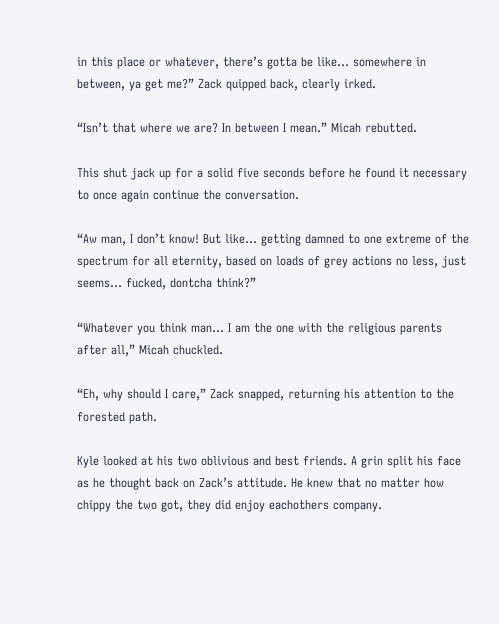in this place or whatever, there’s gotta be like… somewhere in between, ya get me?” Zack quipped back, clearly irked.

“Isn’t that where we are? In between I mean.” Micah rebutted.

This shut jack up for a solid five seconds before he found it necessary to once again continue the conversation.

“Aw man, I don’t know! But like… getting damned to one extreme of the spectrum for all eternity, based on loads of grey actions no less, just seems… fucked, dontcha think?”

“Whatever you think man… I am the one with the religious parents after all,” Micah chuckled.

“Eh, why should I care,” Zack snapped, returning his attention to the forested path.

Kyle looked at his two oblivious and best friends. A grin split his face as he thought back on Zack’s attitude. He knew that no matter how chippy the two got, they did enjoy eachothers company.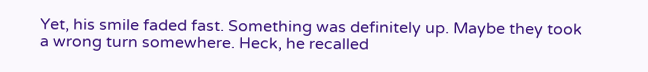Yet, his smile faded fast. Something was definitely up. Maybe they took a wrong turn somewhere. Heck, he recalled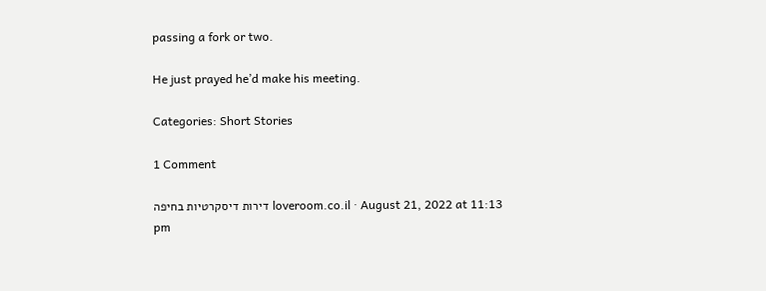passing a fork or two.

He just prayed he’d make his meeting.

Categories: Short Stories

1 Comment

דירות דיסקרטיות בחיפה loveroom.co.il · August 21, 2022 at 11:13 pm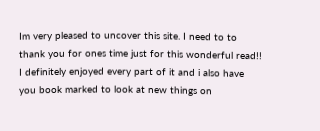Im very pleased to uncover this site. I need to to thank you for ones time just for this wonderful read!! I definitely enjoyed every part of it and i also have you book marked to look at new things on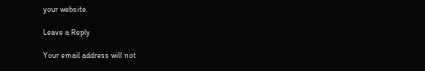your website.

Leave a Reply

Your email address will not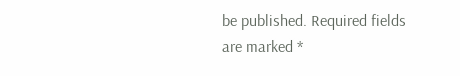be published. Required fields are marked *